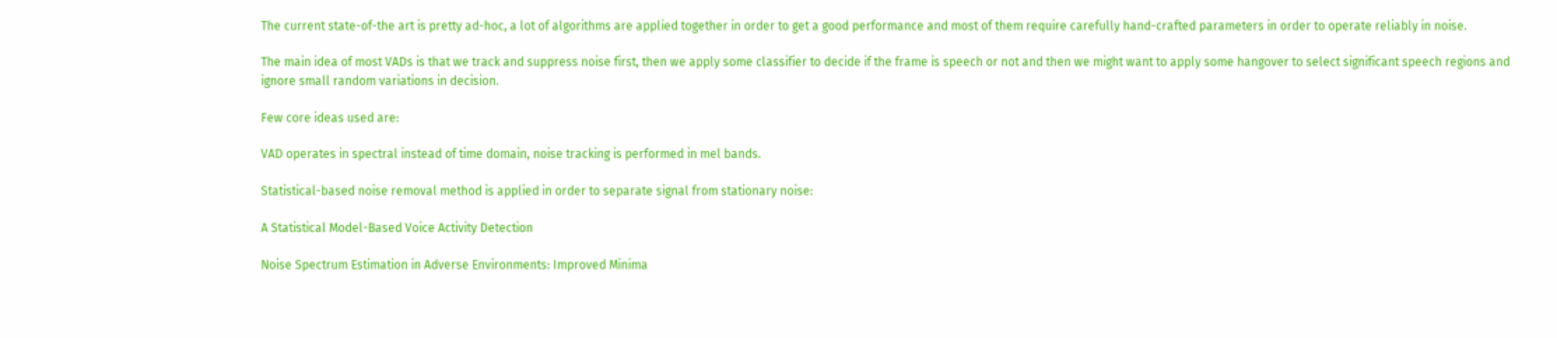The current state-of-the art is pretty ad-hoc, a lot of algorithms are applied together in order to get a good performance and most of them require carefully hand-crafted parameters in order to operate reliably in noise.

The main idea of most VADs is that we track and suppress noise first, then we apply some classifier to decide if the frame is speech or not and then we might want to apply some hangover to select significant speech regions and ignore small random variations in decision.

Few core ideas used are:

VAD operates in spectral instead of time domain, noise tracking is performed in mel bands.

Statistical-based noise removal method is applied in order to separate signal from stationary noise:

A Statistical Model-Based Voice Activity Detection

Noise Spectrum Estimation in Adverse Environments: Improved Minima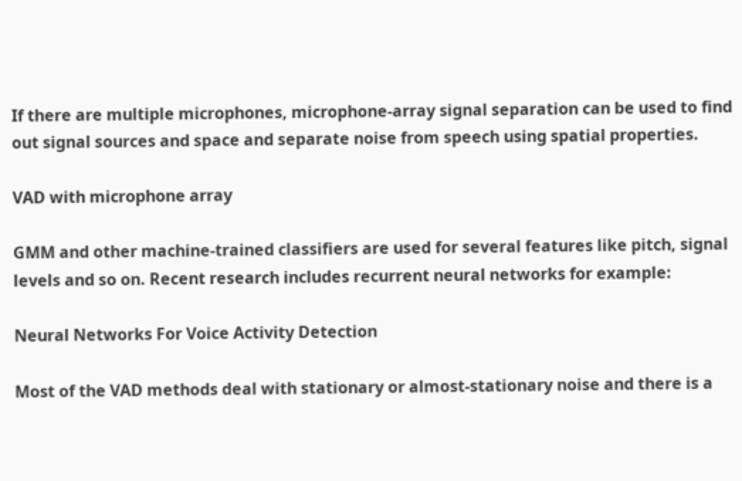If there are multiple microphones, microphone-array signal separation can be used to find out signal sources and space and separate noise from speech using spatial properties.

VAD with microphone array

GMM and other machine-trained classifiers are used for several features like pitch, signal levels and so on. Recent research includes recurrent neural networks for example:

Neural Networks For Voice Activity Detection

Most of the VAD methods deal with stationary or almost-stationary noise and there is a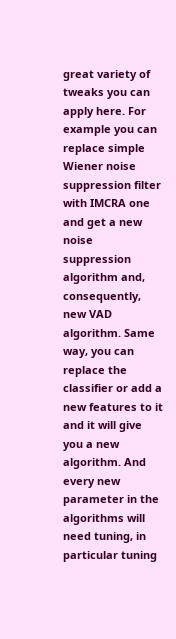great variety of tweaks you can apply here. For example you can replace simple Wiener noise suppression filter with IMCRA one and get a new noise suppression algorithm and, consequently, new VAD algorithm. Same way, you can replace the classifier or add a new features to it and it will give you a new algorithm. And every new parameter in the algorithms will need tuning, in particular tuning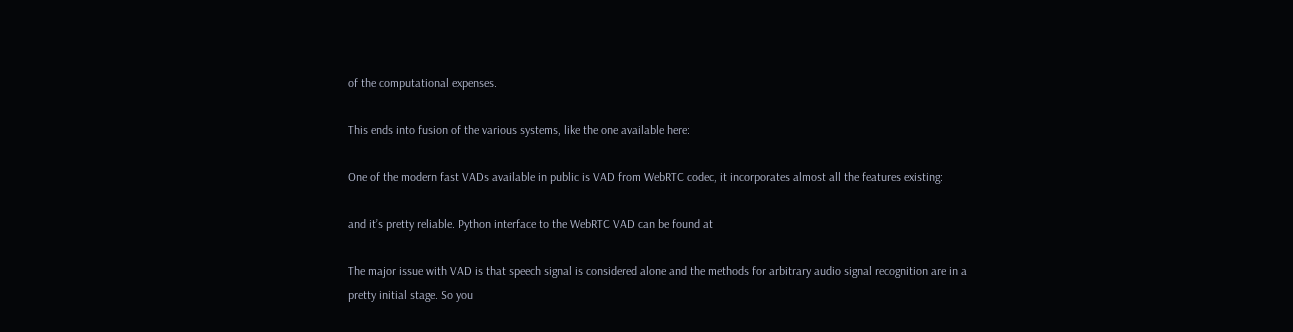of the computational expenses.

This ends into fusion of the various systems, like the one available here:

One of the modern fast VADs available in public is VAD from WebRTC codec, it incorporates almost all the features existing:

and it’s pretty reliable. Python interface to the WebRTC VAD can be found at

The major issue with VAD is that speech signal is considered alone and the methods for arbitrary audio signal recognition are in a pretty initial stage. So you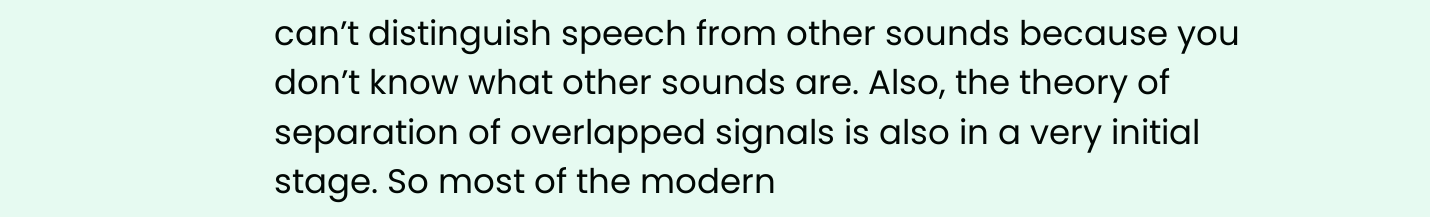can’t distinguish speech from other sounds because you don’t know what other sounds are. Also, the theory of separation of overlapped signals is also in a very initial stage. So most of the modern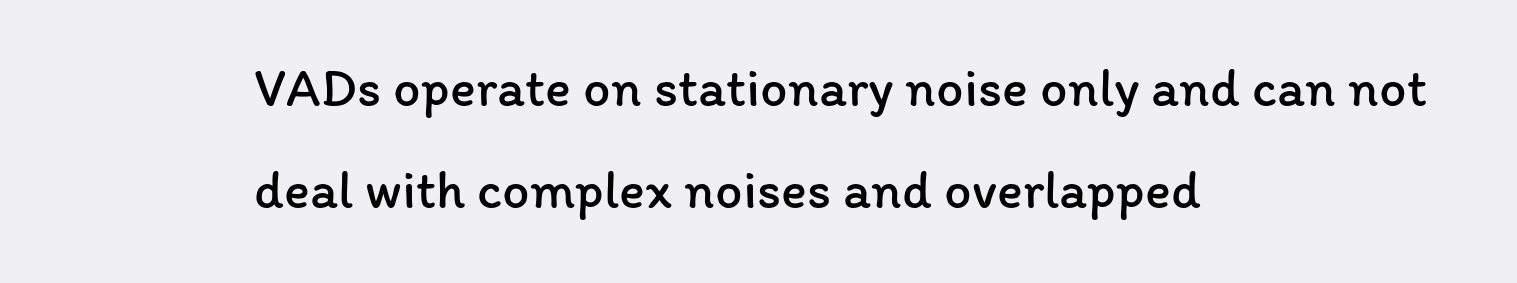VADs operate on stationary noise only and can not deal with complex noises and overlapped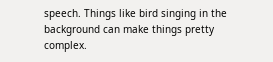speech. Things like bird singing in the background can make things pretty complex.